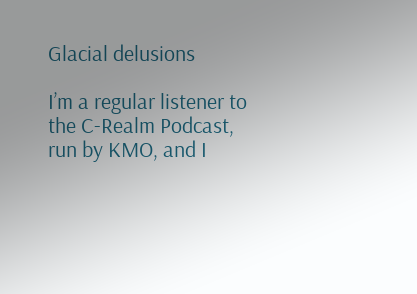Glacial delusions

I’m a regular listener to the C-Realm Podcast, run by KMO, and I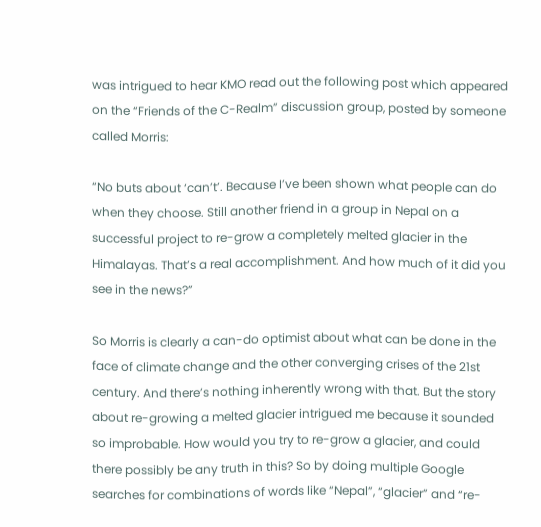was intrigued to hear KMO read out the following post which appeared on the “Friends of the C-Realm” discussion group, posted by someone called Morris:

“No buts about ‘can’t’. Because I’ve been shown what people can do when they choose. Still another friend in a group in Nepal on a successful project to re-grow a completely melted glacier in the Himalayas. That’s a real accomplishment. And how much of it did you see in the news?”

So Morris is clearly a can-do optimist about what can be done in the face of climate change and the other converging crises of the 21st century. And there’s nothing inherently wrong with that. But the story about re-growing a melted glacier intrigued me because it sounded so improbable. How would you try to re-grow a glacier, and could there possibly be any truth in this? So by doing multiple Google searches for combinations of words like “Nepal”, “glacier” and “re-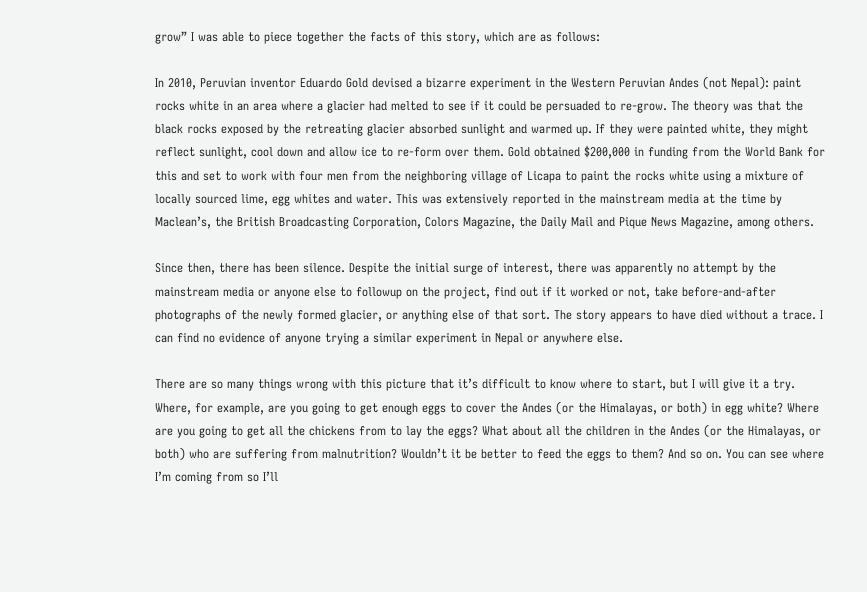grow” I was able to piece together the facts of this story, which are as follows:

In 2010, Peruvian inventor Eduardo Gold devised a bizarre experiment in the Western Peruvian Andes (not Nepal): paint rocks white in an area where a glacier had melted to see if it could be persuaded to re-grow. The theory was that the black rocks exposed by the retreating glacier absorbed sunlight and warmed up. If they were painted white, they might reflect sunlight, cool down and allow ice to re-form over them. Gold obtained $200,000 in funding from the World Bank for this and set to work with four men from the neighboring village of Licapa to paint the rocks white using a mixture of locally sourced lime, egg whites and water. This was extensively reported in the mainstream media at the time by Maclean’s, the British Broadcasting Corporation, Colors Magazine, the Daily Mail and Pique News Magazine, among others.

Since then, there has been silence. Despite the initial surge of interest, there was apparently no attempt by the mainstream media or anyone else to followup on the project, find out if it worked or not, take before-and-after photographs of the newly formed glacier, or anything else of that sort. The story appears to have died without a trace. I can find no evidence of anyone trying a similar experiment in Nepal or anywhere else.

There are so many things wrong with this picture that it’s difficult to know where to start, but I will give it a try. Where, for example, are you going to get enough eggs to cover the Andes (or the Himalayas, or both) in egg white? Where are you going to get all the chickens from to lay the eggs? What about all the children in the Andes (or the Himalayas, or both) who are suffering from malnutrition? Wouldn’t it be better to feed the eggs to them? And so on. You can see where I’m coming from so I’ll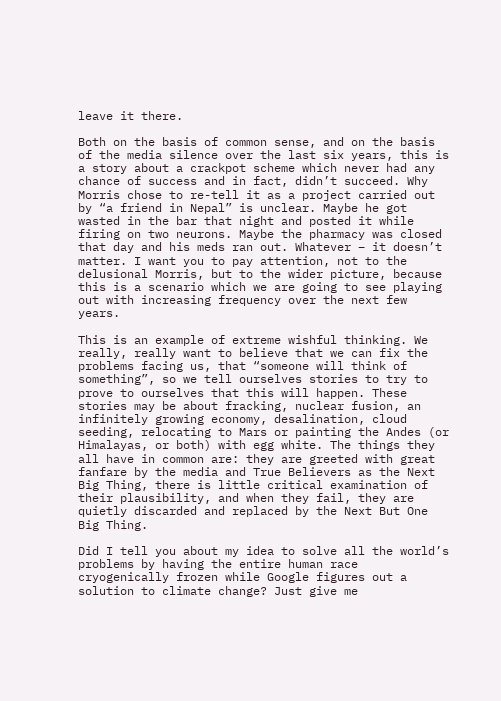leave it there.

Both on the basis of common sense, and on the basis of the media silence over the last six years, this is a story about a crackpot scheme which never had any chance of success and in fact, didn’t succeed. Why Morris chose to re-tell it as a project carried out by “a friend in Nepal” is unclear. Maybe he got wasted in the bar that night and posted it while firing on two neurons. Maybe the pharmacy was closed that day and his meds ran out. Whatever – it doesn’t matter. I want you to pay attention, not to the delusional Morris, but to the wider picture, because this is a scenario which we are going to see playing out with increasing frequency over the next few years.

This is an example of extreme wishful thinking. We really, really want to believe that we can fix the problems facing us, that “someone will think of something”, so we tell ourselves stories to try to prove to ourselves that this will happen. These stories may be about fracking, nuclear fusion, an infinitely growing economy, desalination, cloud seeding, relocating to Mars or painting the Andes (or Himalayas, or both) with egg white. The things they all have in common are: they are greeted with great fanfare by the media and True Believers as the Next Big Thing, there is little critical examination of their plausibility, and when they fail, they are quietly discarded and replaced by the Next But One Big Thing.

Did I tell you about my idea to solve all the world’s problems by having the entire human race cryogenically frozen while Google figures out a solution to climate change? Just give me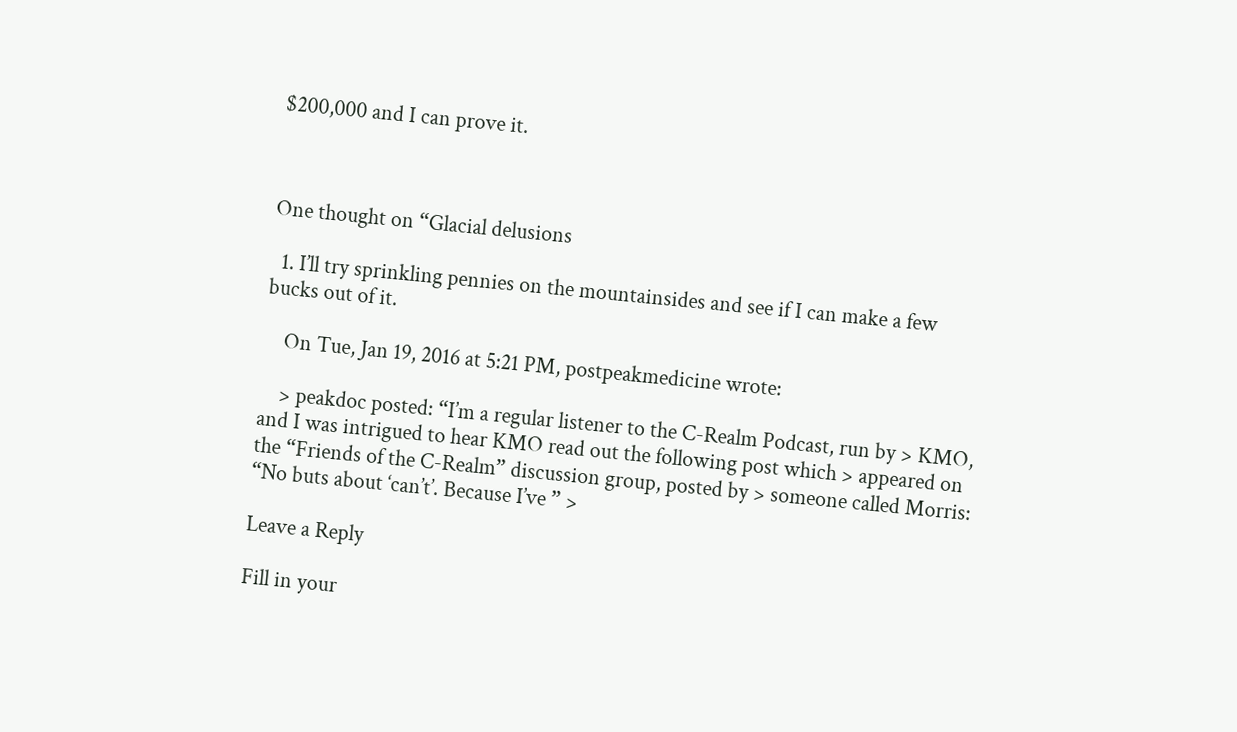$200,000 and I can prove it.



One thought on “Glacial delusions

  1. I’ll try sprinkling pennies on the mountainsides and see if I can make a few bucks out of it.

    On Tue, Jan 19, 2016 at 5:21 PM, postpeakmedicine wrote:

    > peakdoc posted: “I’m a regular listener to the C-Realm Podcast, run by > KMO, and I was intrigued to hear KMO read out the following post which > appeared on the “Friends of the C-Realm” discussion group, posted by > someone called Morris: “No buts about ‘can’t’. Because I’ve ” >

Leave a Reply

Fill in your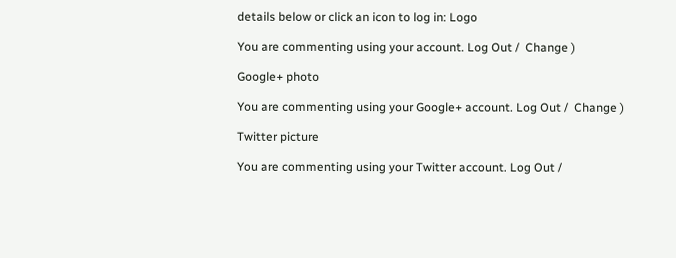details below or click an icon to log in: Logo

You are commenting using your account. Log Out /  Change )

Google+ photo

You are commenting using your Google+ account. Log Out /  Change )

Twitter picture

You are commenting using your Twitter account. Log Out /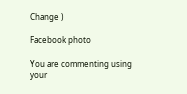Change )

Facebook photo

You are commenting using your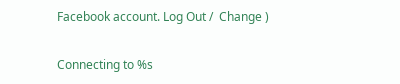Facebook account. Log Out /  Change )


Connecting to %s